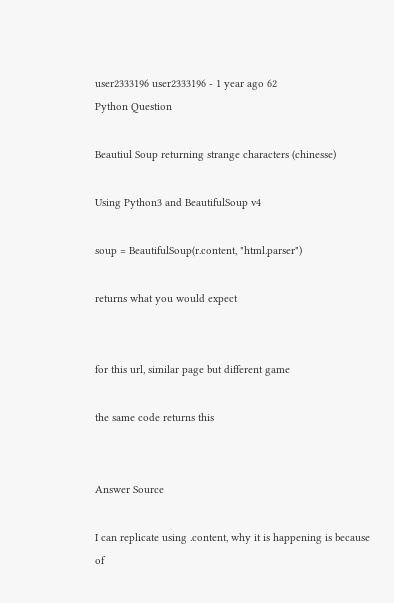user2333196 user2333196 - 1 year ago 62
Python Question

Beautiul Soup returning strange characters (chinesse)

Using Python3 and BeautifulSoup v4

soup = BeautifulSoup(r.content, "html.parser")

returns what you would expect


for this url, similar page but different game

the same code returns this


Answer Source

I can replicate using .content, why it is happening is because of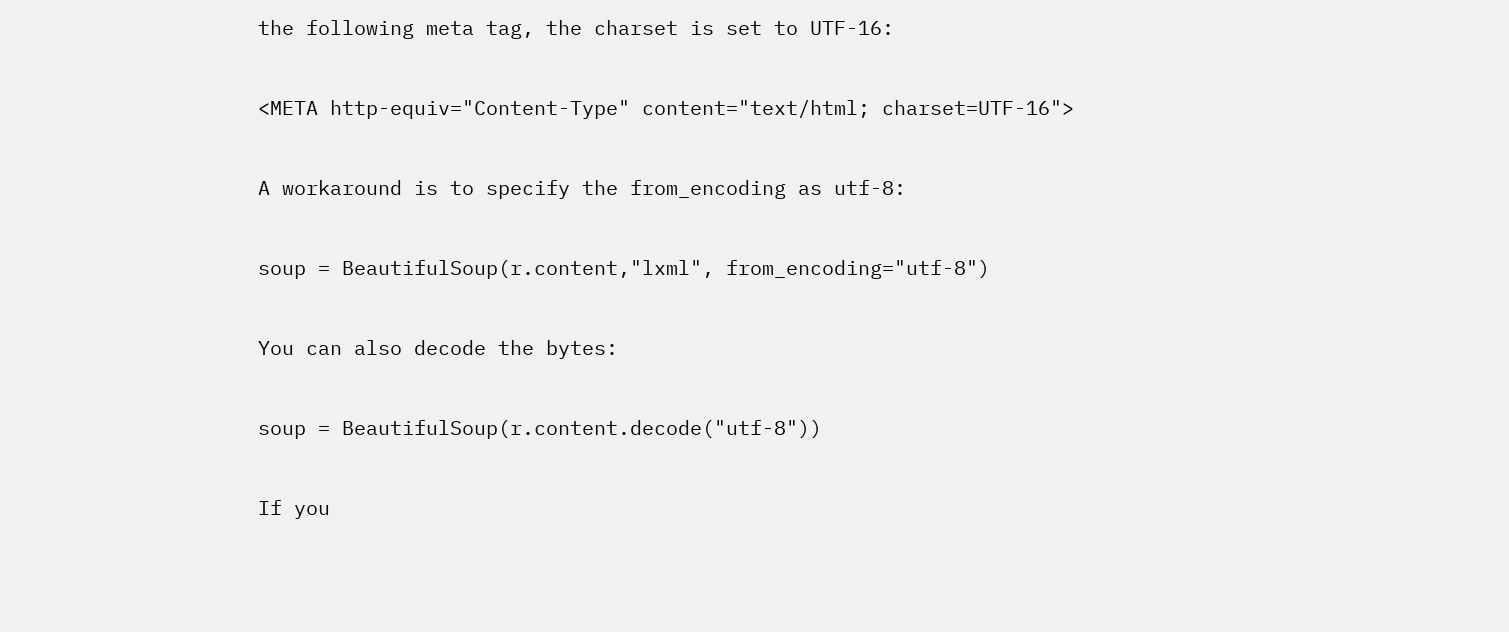the following meta tag, the charset is set to UTF-16:

<META http-equiv="Content-Type" content="text/html; charset=UTF-16">

A workaround is to specify the from_encoding as utf-8:

soup = BeautifulSoup(r.content,"lxml", from_encoding="utf-8")

You can also decode the bytes:

soup = BeautifulSoup(r.content.decode("utf-8"))

If you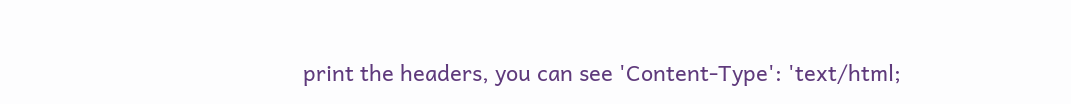print the headers, you can see 'Content-Type': 'text/html;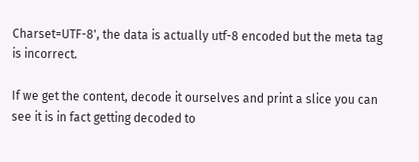Charset=UTF-8', the data is actually utf-8 encoded but the meta tag is incorrect.

If we get the content, decode it ourselves and print a slice you can see it is in fact getting decoded to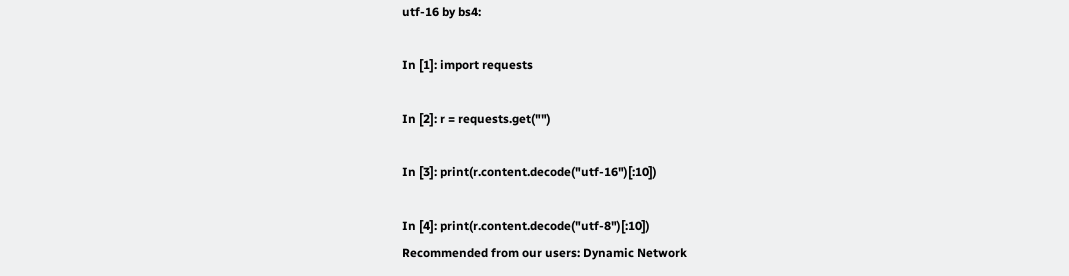utf-16 by bs4:

In [1]: import requests

In [2]: r = requests.get("")

In [3]: print(r.content.decode("utf-16")[:10])

In [4]: print(r.content.decode("utf-8")[:10])
Recommended from our users: Dynamic Network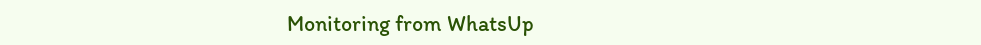Monitoring from WhatsUp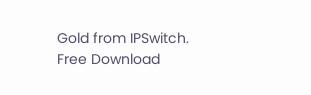Gold from IPSwitch. Free Download